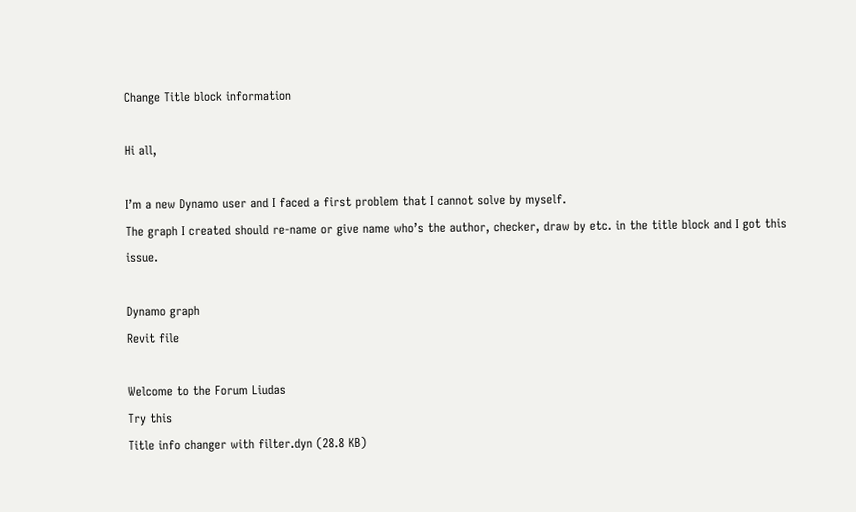Change Title block information

Hi all,

I’m a new Dynamo user and I faced a first problem that I cannot solve by myself.
The graph I created should re-name or give name who’s the author, checker, draw by etc. in the title block and I got this issue.

Dynamo graph
Revit file

Welcome to the Forum Liudas
Try this
Title info changer with filter.dyn (28.8 KB)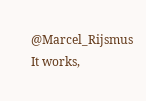@Marcel_Rijsmus It works,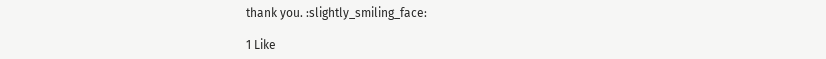thank you. :slightly_smiling_face:

1 Like